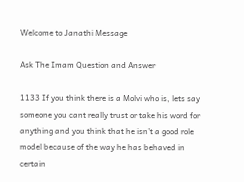Welcome to Janathi Message

Ask The Imam Question and Answer

1133 If you think there is a Molvi who is, lets say someone you cant really trust or take his word for anything and you think that he isn’t a good role model because of the way he has behaved in certain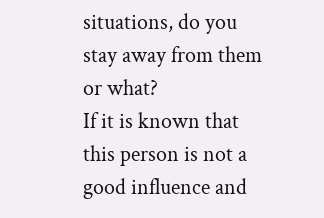situations, do you stay away from them or what?
If it is known that this person is not a good influence and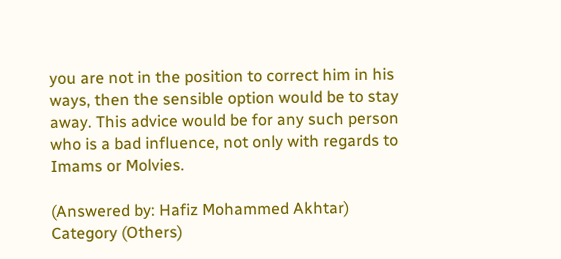you are not in the position to correct him in his ways, then the sensible option would be to stay away. This advice would be for any such person who is a bad influence, not only with regards to Imams or Molvies.

(Answered by: Hafiz Mohammed Akhtar)
Category (Others)